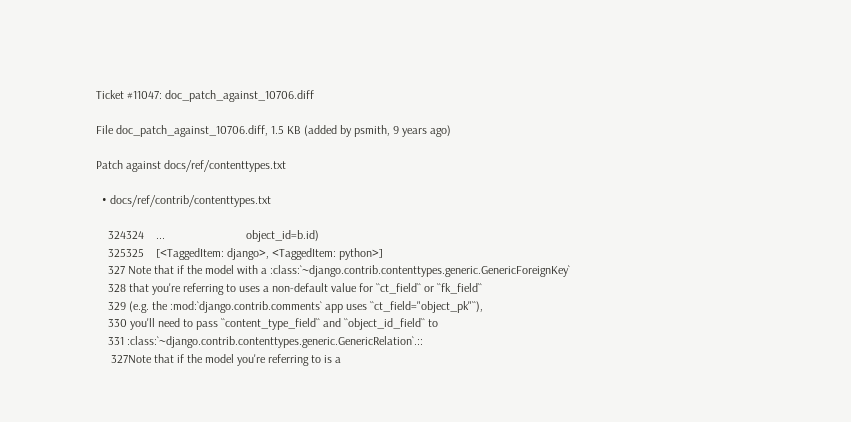Ticket #11047: doc_patch_against_10706.diff

File doc_patch_against_10706.diff, 1.5 KB (added by psmith, 9 years ago)

Patch against docs/ref/contenttypes.txt

  • docs/ref/contrib/contenttypes.txt

    324324    ...                           object_id=b.id)
    325325    [<TaggedItem: django>, <TaggedItem: python>]
    327 Note that if the model with a :class:`~django.contrib.contenttypes.generic.GenericForeignKey`
    328 that you're referring to uses a non-default value for ``ct_field`` or ``fk_field``
    329 (e.g. the :mod:`django.contrib.comments` app uses ``ct_field="object_pk"``),
    330 you'll need to pass ``content_type_field`` and ``object_id_field`` to
    331 :class:`~django.contrib.contenttypes.generic.GenericRelation`.::
     327Note that if the model you're referring to is a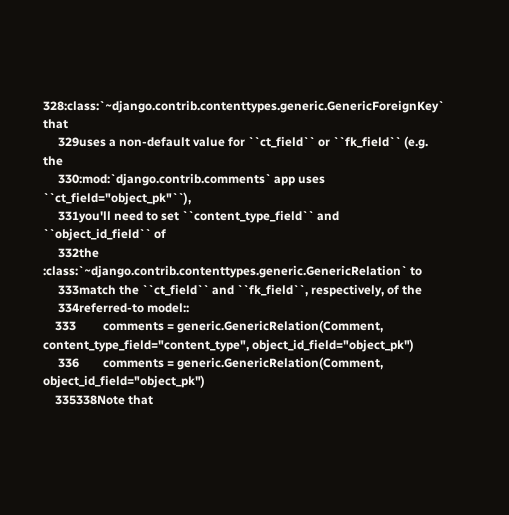328:class:`~django.contrib.contenttypes.generic.GenericForeignKey` that
     329uses a non-default value for ``ct_field`` or ``fk_field`` (e.g. the
     330:mod:`django.contrib.comments` app uses ``ct_field="object_pk"``),
     331you'll need to set ``content_type_field`` and ``object_id_field`` of
     332the :class:`~django.contrib.contenttypes.generic.GenericRelation` to
     333match the ``ct_field`` and ``fk_field``, respectively, of the
     334referred-to model::
    333         comments = generic.GenericRelation(Comment, content_type_field="content_type", object_id_field="object_pk")
     336        comments = generic.GenericRelation(Comment, object_id_field="object_pk")
    335338Note that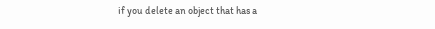if you delete an object that has a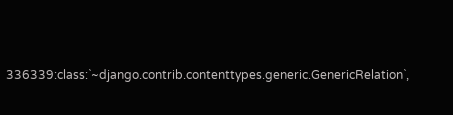336339:class:`~django.contrib.contenttypes.generic.GenericRelation`,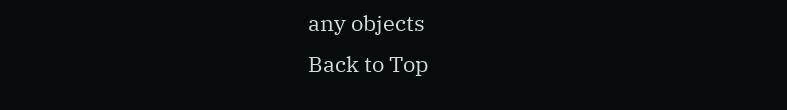any objects
Back to Top